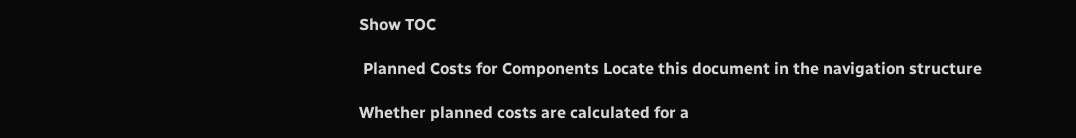Show TOC

 Planned Costs for Components Locate this document in the navigation structure

Whether planned costs are calculated for a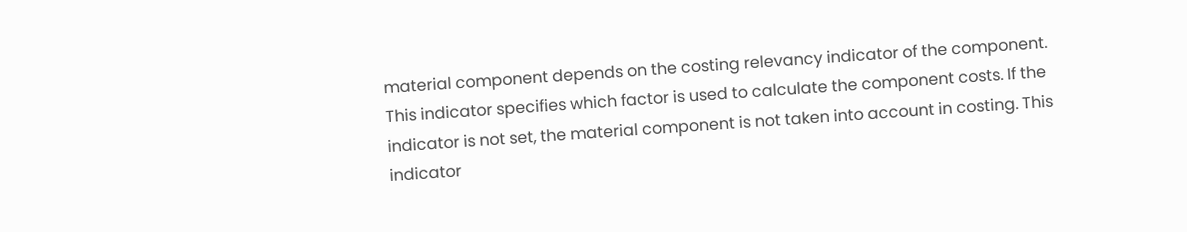material component depends on the costing relevancy indicator of the component. This indicator specifies which factor is used to calculate the component costs. If the indicator is not set, the material component is not taken into account in costing. This indicator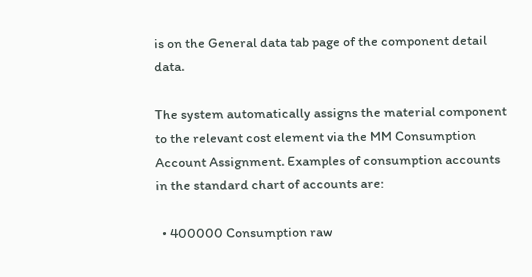is on the General data tab page of the component detail data.

The system automatically assigns the material component to the relevant cost element via the MM Consumption Account Assignment. Examples of consumption accounts in the standard chart of accounts are:

  • 400000 Consumption raw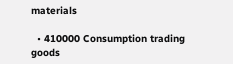materials

  • 410000 Consumption trading goods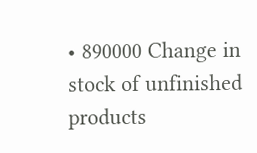• 890000 Change in stock of unfinished products